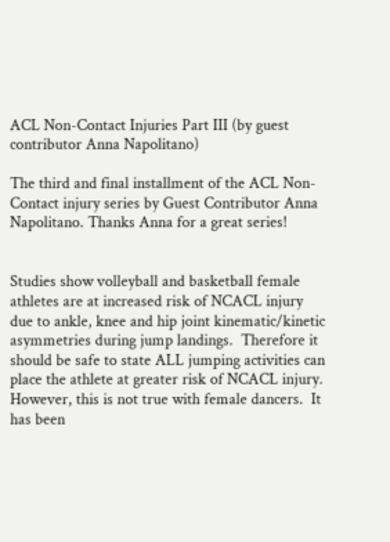ACL Non-Contact Injuries Part III (by guest contributor Anna Napolitano)

The third and final installment of the ACL Non-Contact injury series by Guest Contributor Anna Napolitano. Thanks Anna for a great series!


Studies show volleyball and basketball female athletes are at increased risk of NCACL injury due to ankle, knee and hip joint kinematic/kinetic asymmetries during jump landings.  Therefore it should be safe to state ALL jumping activities can place the athlete at greater risk of NCACL injury.  However, this is not true with female dancers.  It has been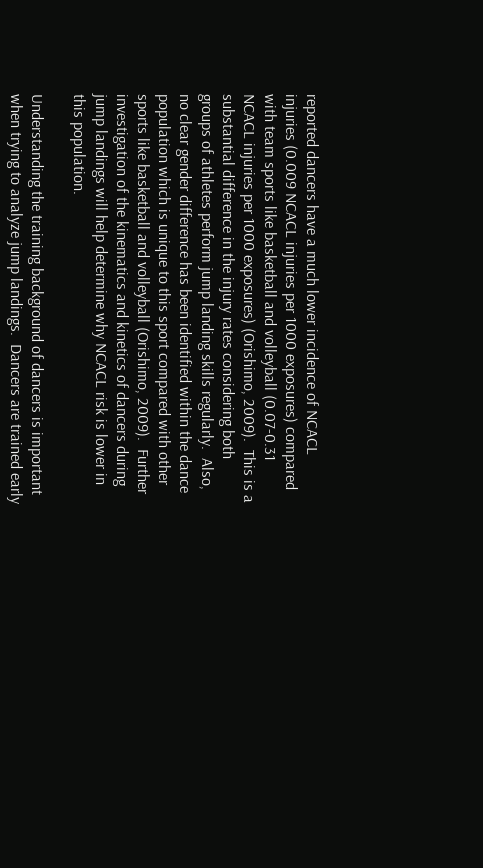reported dancers have a much lower incidence of NCACL injuries (0.009 NCACL injuries per 1000 exposures) compared with team sports like basketball and volleyball (0.07-0.31 NCACL injuries per 1000 exposures) (Orishimo, 2009).  This is a substantial difference in the injury rates considering both groups of athletes perform jump landing skills regularly.  Also, no clear gender difference has been identified within the dance population which is unique to this sport compared with other sports like basketball and volleyball (Orishimo, 2009).  Further investigation of the kinematics and kinetics of dancers during jump landings will help determine why NCACL risk is lower in this population.

Understanding the training background of dancers is important when trying to analyze jump landings.  Dancers are trained early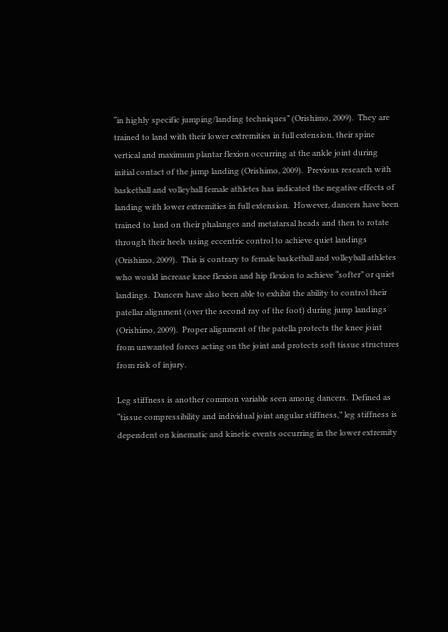“in highly specific jumping/landing techniques” (Orishimo, 2009).  They are trained to land with their lower extremities in full extension, their spine vertical and maximum plantar flexion occurring at the ankle joint during initial contact of the jump landing (Orishimo, 2009).  Previous research with basketball and volleyball female athletes has indicated the negative effects of landing with lower extremities in full extension.  However, dancers have been trained to land on their phalanges and metatarsal heads and then to rotate through their heels using eccentric control to achieve quiet landings (Orishimo, 2009).  This is contrary to female basketball and volleyball athletes who would increase knee flexion and hip flexion to achieve “softer” or quiet landings.  Dancers have also been able to exhibit the ability to control their patellar alignment (over the second ray of the foot) during jump landings (Orishimo, 2009).  Proper alignment of the patella protects the knee joint from unwanted forces acting on the joint and protects soft tissue structures from risk of injury.

Leg stiffness is another common variable seen among dancers.  Defined as “tissue compressibility and individual joint angular stiffness,” leg stiffness is dependent on kinematic and kinetic events occurring in the lower extremity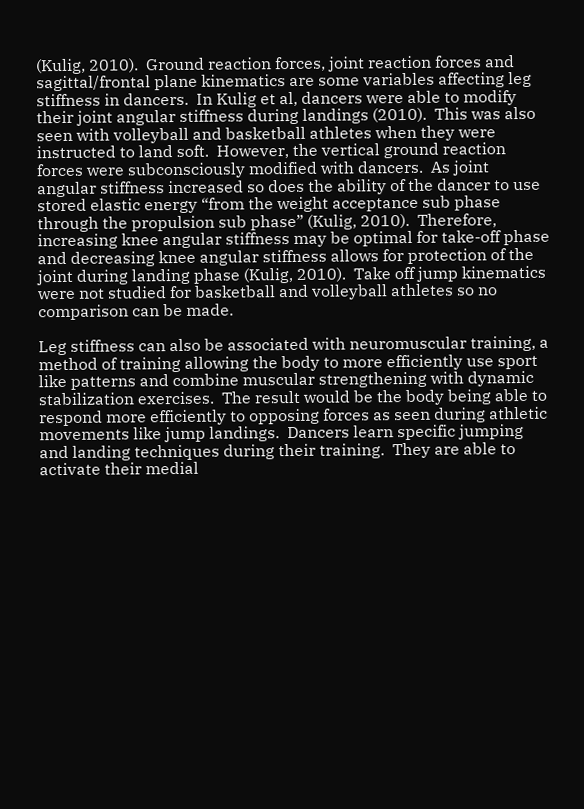(Kulig, 2010).  Ground reaction forces, joint reaction forces and sagittal/frontal plane kinematics are some variables affecting leg stiffness in dancers.  In Kulig et al, dancers were able to modify their joint angular stiffness during landings (2010).  This was also seen with volleyball and basketball athletes when they were instructed to land soft.  However, the vertical ground reaction forces were subconsciously modified with dancers.  As joint angular stiffness increased so does the ability of the dancer to use stored elastic energy “from the weight acceptance sub phase through the propulsion sub phase” (Kulig, 2010).  Therefore, increasing knee angular stiffness may be optimal for take-off phase and decreasing knee angular stiffness allows for protection of the joint during landing phase (Kulig, 2010).  Take off jump kinematics were not studied for basketball and volleyball athletes so no comparison can be made.

Leg stiffness can also be associated with neuromuscular training, a method of training allowing the body to more efficiently use sport like patterns and combine muscular strengthening with dynamic stabilization exercises.  The result would be the body being able to respond more efficiently to opposing forces as seen during athletic movements like jump landings.  Dancers learn specific jumping and landing techniques during their training.  They are able to activate their medial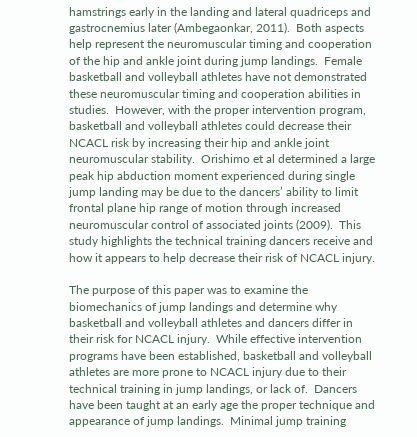hamstrings early in the landing and lateral quadriceps and gastrocnemius later (Ambegaonkar, 2011).  Both aspects help represent the neuromuscular timing and cooperation of the hip and ankle joint during jump landings.  Female basketball and volleyball athletes have not demonstrated these neuromuscular timing and cooperation abilities in studies.  However, with the proper intervention program, basketball and volleyball athletes could decrease their NCACL risk by increasing their hip and ankle joint neuromuscular stability.  Orishimo et al determined a large peak hip abduction moment experienced during single jump landing may be due to the dancers’ ability to limit frontal plane hip range of motion through increased neuromuscular control of associated joints (2009).  This study highlights the technical training dancers receive and how it appears to help decrease their risk of NCACL injury.

The purpose of this paper was to examine the biomechanics of jump landings and determine why basketball and volleyball athletes and dancers differ in their risk for NCACL injury.  While effective intervention programs have been established, basketball and volleyball athletes are more prone to NCACL injury due to their technical training in jump landings, or lack of.  Dancers have been taught at an early age the proper technique and appearance of jump landings.  Minimal jump training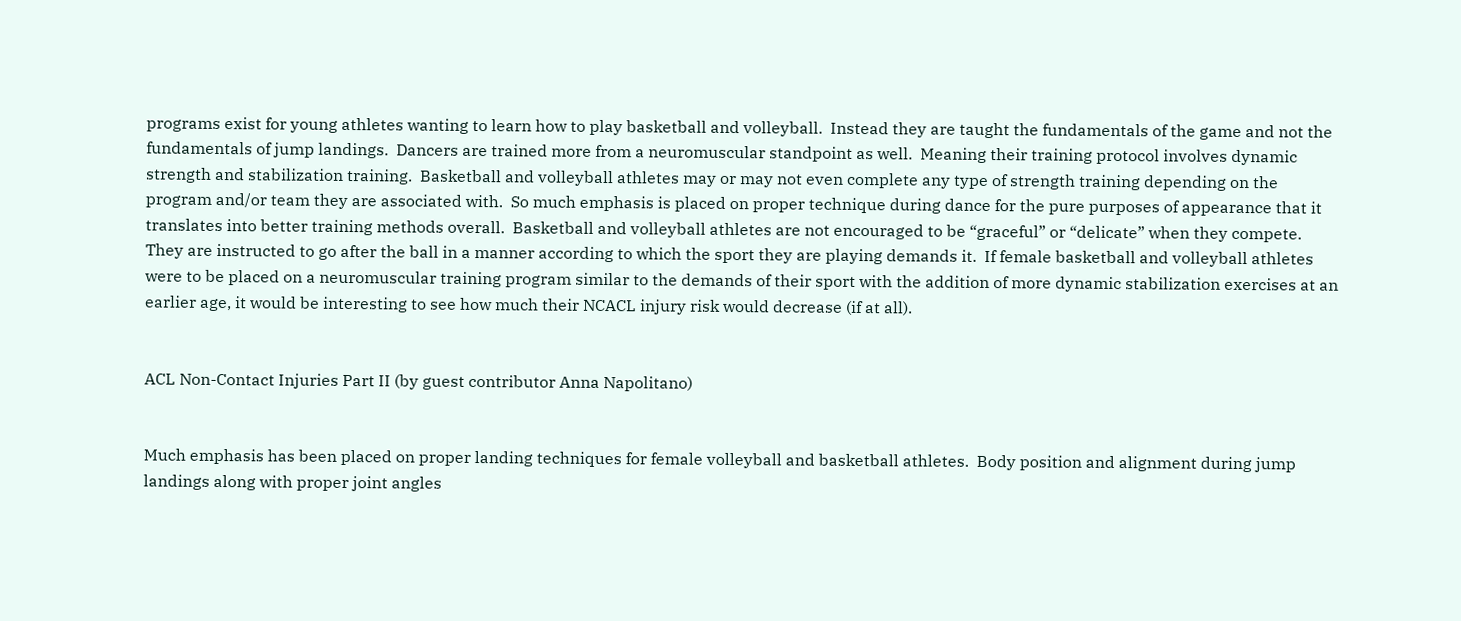programs exist for young athletes wanting to learn how to play basketball and volleyball.  Instead they are taught the fundamentals of the game and not the fundamentals of jump landings.  Dancers are trained more from a neuromuscular standpoint as well.  Meaning their training protocol involves dynamic strength and stabilization training.  Basketball and volleyball athletes may or may not even complete any type of strength training depending on the program and/or team they are associated with.  So much emphasis is placed on proper technique during dance for the pure purposes of appearance that it translates into better training methods overall.  Basketball and volleyball athletes are not encouraged to be “graceful” or “delicate” when they compete.  They are instructed to go after the ball in a manner according to which the sport they are playing demands it.  If female basketball and volleyball athletes were to be placed on a neuromuscular training program similar to the demands of their sport with the addition of more dynamic stabilization exercises at an earlier age, it would be interesting to see how much their NCACL injury risk would decrease (if at all).


ACL Non-Contact Injuries Part II (by guest contributor Anna Napolitano)


Much emphasis has been placed on proper landing techniques for female volleyball and basketball athletes.  Body position and alignment during jump landings along with proper joint angles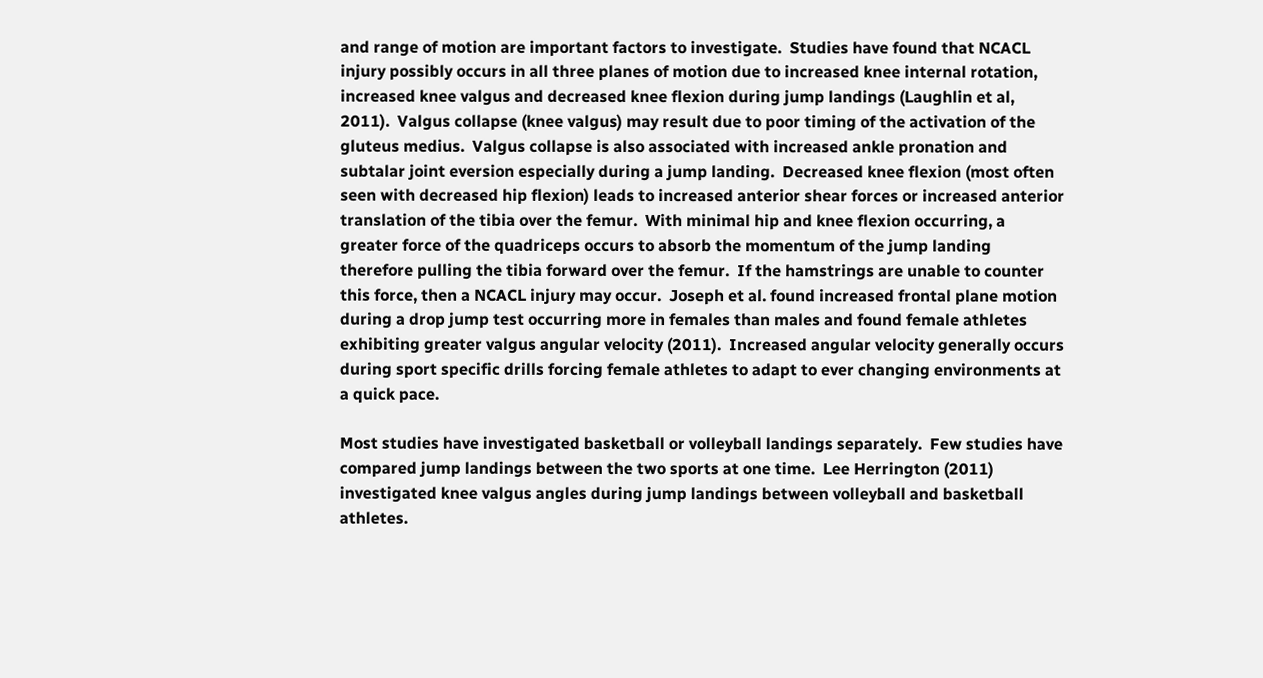and range of motion are important factors to investigate.  Studies have found that NCACL injury possibly occurs in all three planes of motion due to increased knee internal rotation, increased knee valgus and decreased knee flexion during jump landings (Laughlin et al, 2011).  Valgus collapse (knee valgus) may result due to poor timing of the activation of the gluteus medius.  Valgus collapse is also associated with increased ankle pronation and subtalar joint eversion especially during a jump landing.  Decreased knee flexion (most often seen with decreased hip flexion) leads to increased anterior shear forces or increased anterior translation of the tibia over the femur.  With minimal hip and knee flexion occurring, a greater force of the quadriceps occurs to absorb the momentum of the jump landing therefore pulling the tibia forward over the femur.  If the hamstrings are unable to counter this force, then a NCACL injury may occur.  Joseph et al. found increased frontal plane motion during a drop jump test occurring more in females than males and found female athletes exhibiting greater valgus angular velocity (2011).  Increased angular velocity generally occurs during sport specific drills forcing female athletes to adapt to ever changing environments at a quick pace.

Most studies have investigated basketball or volleyball landings separately.  Few studies have compared jump landings between the two sports at one time.  Lee Herrington (2011) investigated knee valgus angles during jump landings between volleyball and basketball athletes.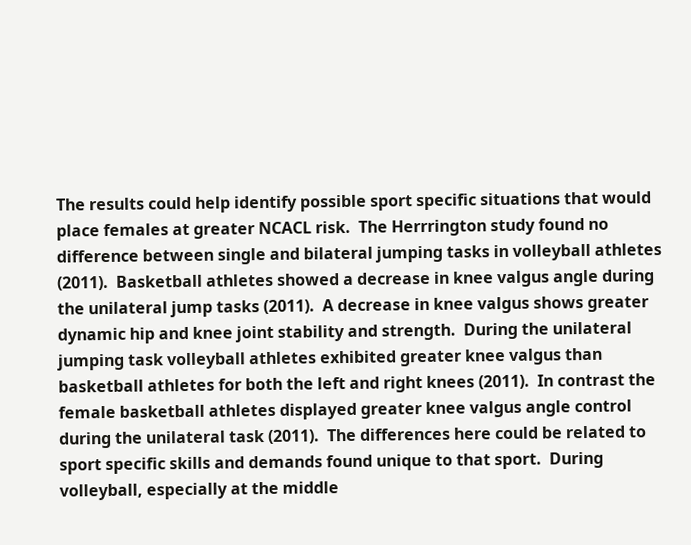The results could help identify possible sport specific situations that would place females at greater NCACL risk.  The Herrrington study found no difference between single and bilateral jumping tasks in volleyball athletes (2011).  Basketball athletes showed a decrease in knee valgus angle during the unilateral jump tasks (2011).  A decrease in knee valgus shows greater dynamic hip and knee joint stability and strength.  During the unilateral jumping task volleyball athletes exhibited greater knee valgus than basketball athletes for both the left and right knees (2011).  In contrast the female basketball athletes displayed greater knee valgus angle control during the unilateral task (2011).  The differences here could be related to sport specific skills and demands found unique to that sport.  During volleyball, especially at the middle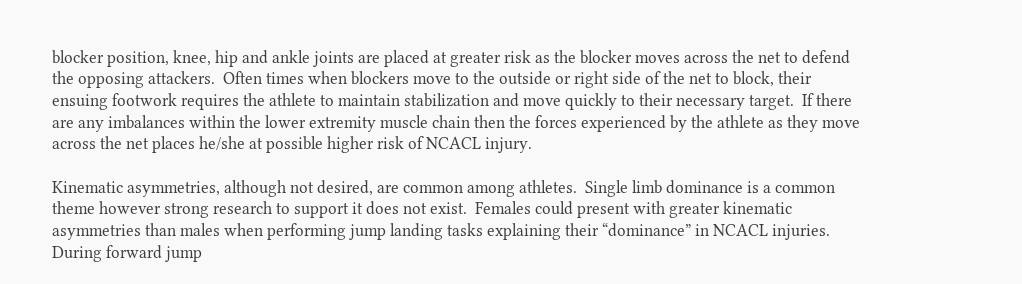blocker position, knee, hip and ankle joints are placed at greater risk as the blocker moves across the net to defend the opposing attackers.  Often times when blockers move to the outside or right side of the net to block, their ensuing footwork requires the athlete to maintain stabilization and move quickly to their necessary target.  If there are any imbalances within the lower extremity muscle chain then the forces experienced by the athlete as they move across the net places he/she at possible higher risk of NCACL injury.

Kinematic asymmetries, although not desired, are common among athletes.  Single limb dominance is a common theme however strong research to support it does not exist.  Females could present with greater kinematic asymmetries than males when performing jump landing tasks explaining their “dominance” in NCACL injuries.  During forward jump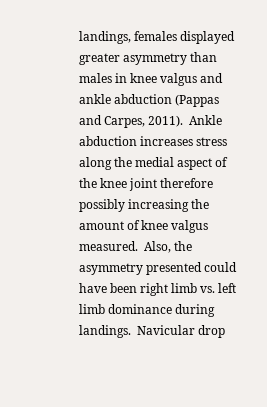landings, females displayed greater asymmetry than males in knee valgus and ankle abduction (Pappas and Carpes, 2011).  Ankle abduction increases stress along the medial aspect of the knee joint therefore possibly increasing the amount of knee valgus measured.  Also, the asymmetry presented could have been right limb vs. left limb dominance during landings.  Navicular drop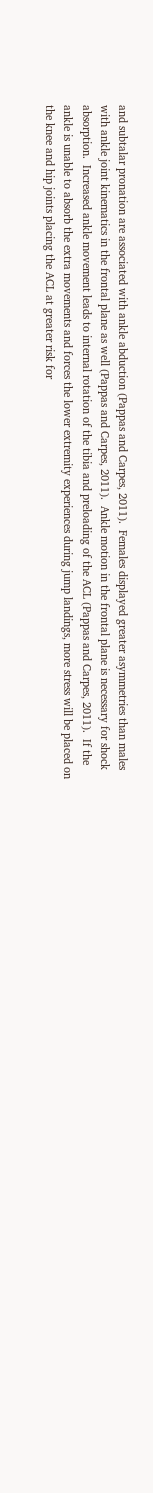and subtalar pronation are associated with ankle abduction (Pappas and Carpes, 2011).  Females displayed greater asymmetries than males with ankle joint kinematics in the frontal plane as well (Pappas and Carpes, 2011).  Ankle motion in the frontal plane is necessary for shock absorption.  Increased ankle movement leads to internal rotation of the tibia and preloading of the ACL (Pappas and Carpes, 2011).  If the ankle is unable to absorb the extra movements and forces the lower extremity experiences during jump landings, more stress will be placed on the knee and hip joints placing the ACL at greater risk for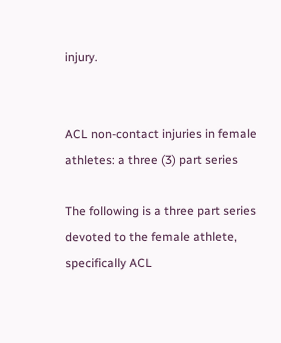injury.


ACL non-contact injuries in female athletes: a three (3) part series

The following is a three part series devoted to the female athlete, specifically ACL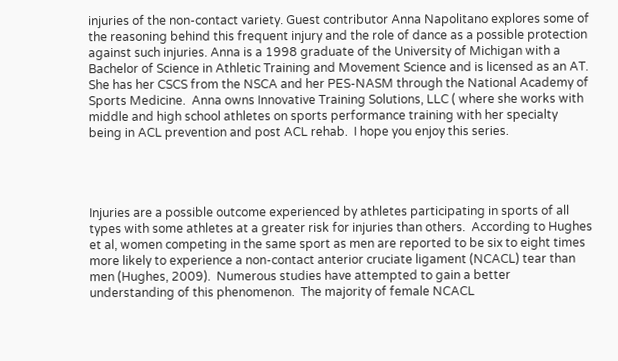injuries of the non-contact variety. Guest contributor Anna Napolitano explores some of the reasoning behind this frequent injury and the role of dance as a possible protection against such injuries. Anna is a 1998 graduate of the University of Michigan with a Bachelor of Science in Athletic Training and Movement Science and is licensed as an AT.  She has her CSCS from the NSCA and her PES-NASM through the National Academy of Sports Medicine.  Anna owns Innovative Training Solutions, LLC ( where she works with middle and high school athletes on sports performance training with her specialty being in ACL prevention and post ACL rehab.  I hope you enjoy this series.




Injuries are a possible outcome experienced by athletes participating in sports of all types with some athletes at a greater risk for injuries than others.  According to Hughes et al, women competing in the same sport as men are reported to be six to eight times more likely to experience a non-contact anterior cruciate ligament (NCACL) tear than men (Hughes, 2009).  Numerous studies have attempted to gain a better understanding of this phenomenon.  The majority of female NCACL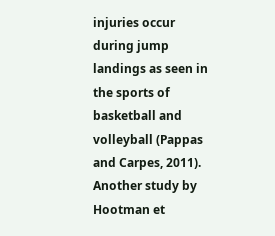injuries occur during jump landings as seen in the sports of basketball and volleyball (Pappas and Carpes, 2011).  Another study by Hootman et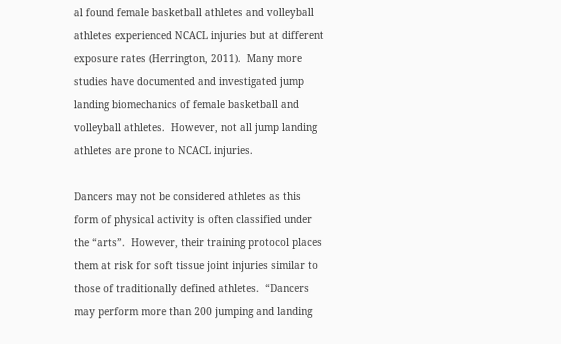al found female basketball athletes and volleyball athletes experienced NCACL injuries but at different exposure rates (Herrington, 2011).  Many more studies have documented and investigated jump landing biomechanics of female basketball and volleyball athletes.  However, not all jump landing athletes are prone to NCACL injuries.

Dancers may not be considered athletes as this form of physical activity is often classified under the “arts”.  However, their training protocol places them at risk for soft tissue joint injuries similar to those of traditionally defined athletes.  “Dancers may perform more than 200 jumping and landing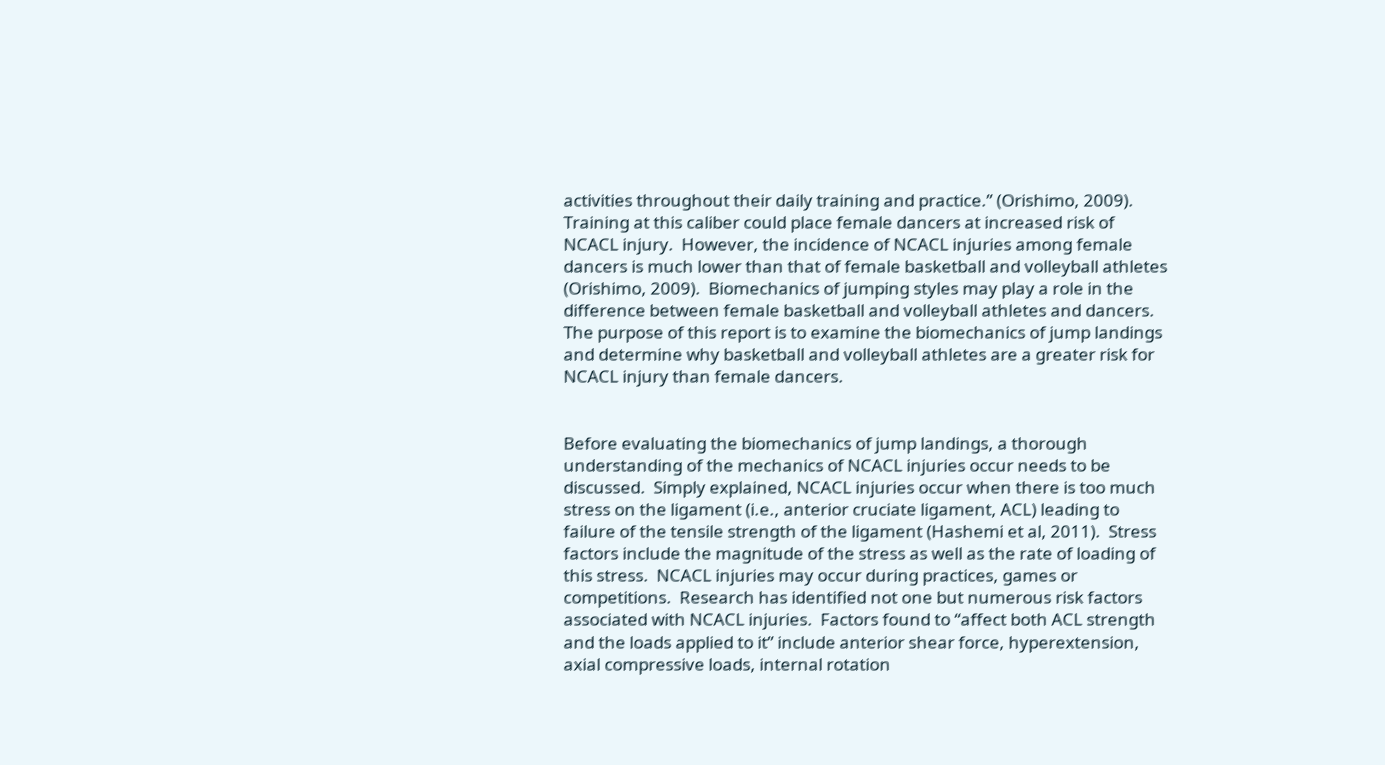activities throughout their daily training and practice.” (Orishimo, 2009).  Training at this caliber could place female dancers at increased risk of NCACL injury.  However, the incidence of NCACL injuries among female dancers is much lower than that of female basketball and volleyball athletes (Orishimo, 2009).  Biomechanics of jumping styles may play a role in the difference between female basketball and volleyball athletes and dancers.  The purpose of this report is to examine the biomechanics of jump landings and determine why basketball and volleyball athletes are a greater risk for NCACL injury than female dancers.


Before evaluating the biomechanics of jump landings, a thorough understanding of the mechanics of NCACL injuries occur needs to be discussed.  Simply explained, NCACL injuries occur when there is too much stress on the ligament (i.e., anterior cruciate ligament, ACL) leading to failure of the tensile strength of the ligament (Hashemi et al, 2011).  Stress factors include the magnitude of the stress as well as the rate of loading of this stress.  NCACL injuries may occur during practices, games or competitions.  Research has identified not one but numerous risk factors associated with NCACL injuries.  Factors found to “affect both ACL strength and the loads applied to it” include anterior shear force, hyperextension, axial compressive loads, internal rotation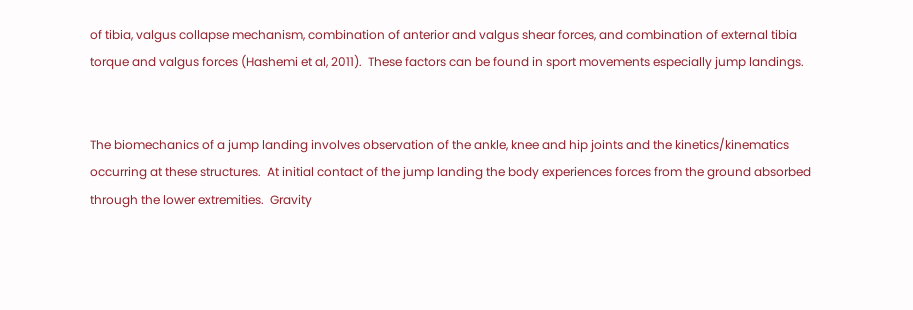of tibia, valgus collapse mechanism, combination of anterior and valgus shear forces, and combination of external tibia torque and valgus forces (Hashemi et al, 2011).  These factors can be found in sport movements especially jump landings.


The biomechanics of a jump landing involves observation of the ankle, knee and hip joints and the kinetics/kinematics occurring at these structures.  At initial contact of the jump landing the body experiences forces from the ground absorbed through the lower extremities.  Gravity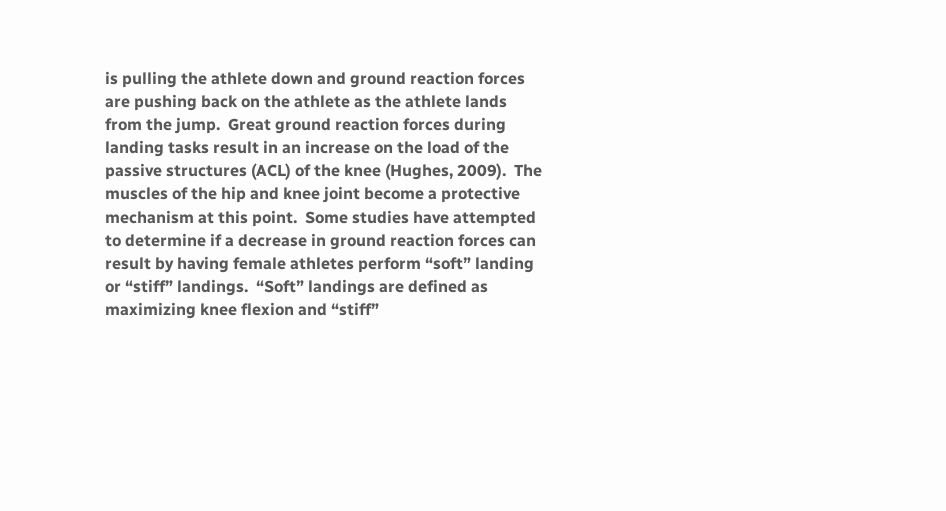is pulling the athlete down and ground reaction forces are pushing back on the athlete as the athlete lands from the jump.  Great ground reaction forces during landing tasks result in an increase on the load of the passive structures (ACL) of the knee (Hughes, 2009).  The muscles of the hip and knee joint become a protective mechanism at this point.  Some studies have attempted to determine if a decrease in ground reaction forces can result by having female athletes perform “soft” landing or “stiff” landings.  “Soft” landings are defined as maximizing knee flexion and “stiff”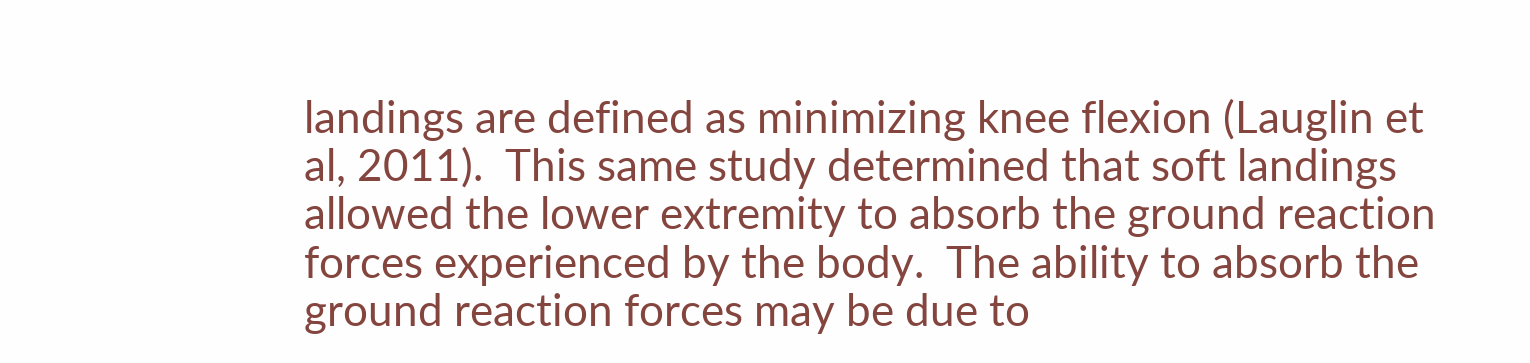landings are defined as minimizing knee flexion (Lauglin et al, 2011).  This same study determined that soft landings allowed the lower extremity to absorb the ground reaction forces experienced by the body.  The ability to absorb the ground reaction forces may be due to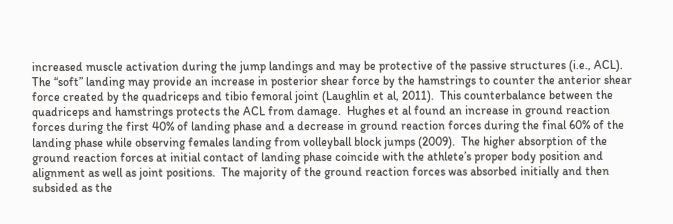increased muscle activation during the jump landings and may be protective of the passive structures (i.e., ACL).  The “soft” landing may provide an increase in posterior shear force by the hamstrings to counter the anterior shear force created by the quadriceps and tibio femoral joint (Laughlin et al, 2011).  This counterbalance between the quadriceps and hamstrings protects the ACL from damage.  Hughes et al found an increase in ground reaction forces during the first 40% of landing phase and a decrease in ground reaction forces during the final 60% of the landing phase while observing females landing from volleyball block jumps (2009).  The higher absorption of the ground reaction forces at initial contact of landing phase coincide with the athlete’s proper body position and alignment as well as joint positions.  The majority of the ground reaction forces was absorbed initially and then subsided as the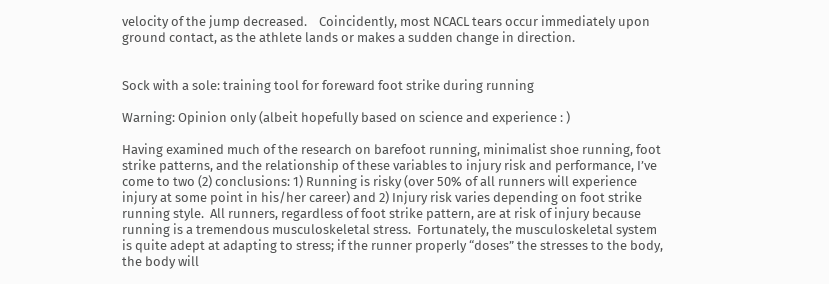velocity of the jump decreased.    Coincidently, most NCACL tears occur immediately upon ground contact, as the athlete lands or makes a sudden change in direction.


Sock with a sole: training tool for foreward foot strike during running

Warning: Opinion only (albeit hopefully based on science and experience : )

Having examined much of the research on barefoot running, minimalist shoe running, foot strike patterns, and the relationship of these variables to injury risk and performance, I’ve come to two (2) conclusions: 1) Running is risky (over 50% of all runners will experience injury at some point in his/her career) and 2) Injury risk varies depending on foot strike running style.  All runners, regardless of foot strike pattern, are at risk of injury because running is a tremendous musculoskeletal stress.  Fortunately, the musculoskeletal system is quite adept at adapting to stress; if the runner properly “doses” the stresses to the body, the body will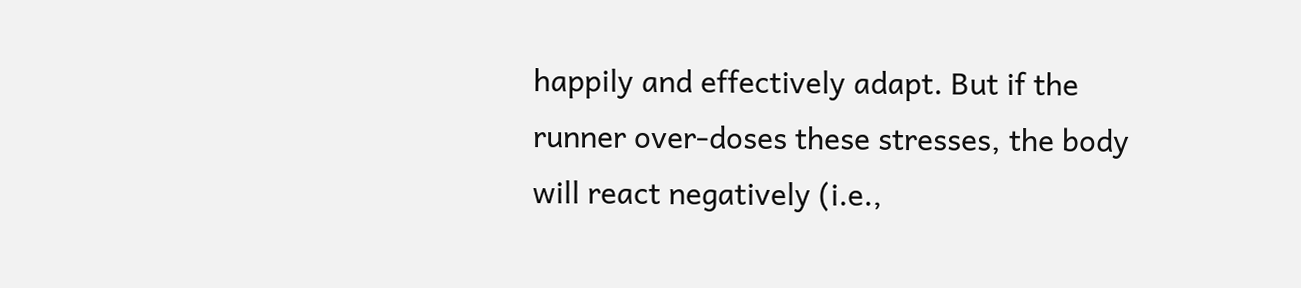happily and effectively adapt. But if the runner over-doses these stresses, the body will react negatively (i.e.,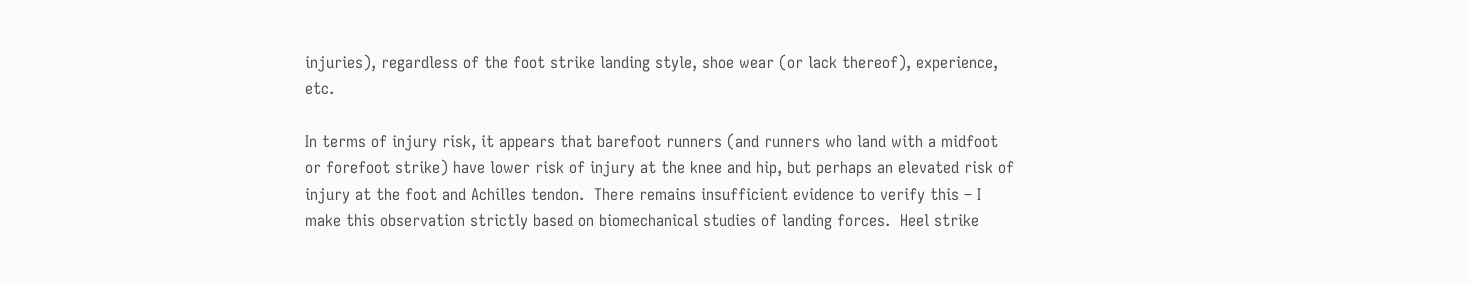injuries), regardless of the foot strike landing style, shoe wear (or lack thereof), experience, etc.

In terms of injury risk, it appears that barefoot runners (and runners who land with a midfoot or forefoot strike) have lower risk of injury at the knee and hip, but perhaps an elevated risk of injury at the foot and Achilles tendon.  There remains insufficient evidence to verify this – I make this observation strictly based on biomechanical studies of landing forces.  Heel strike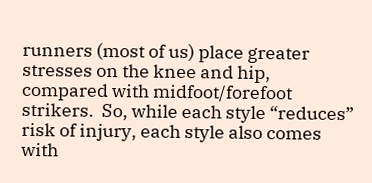runners (most of us) place greater stresses on the knee and hip, compared with midfoot/forefoot strikers.  So, while each style “reduces” risk of injury, each style also comes with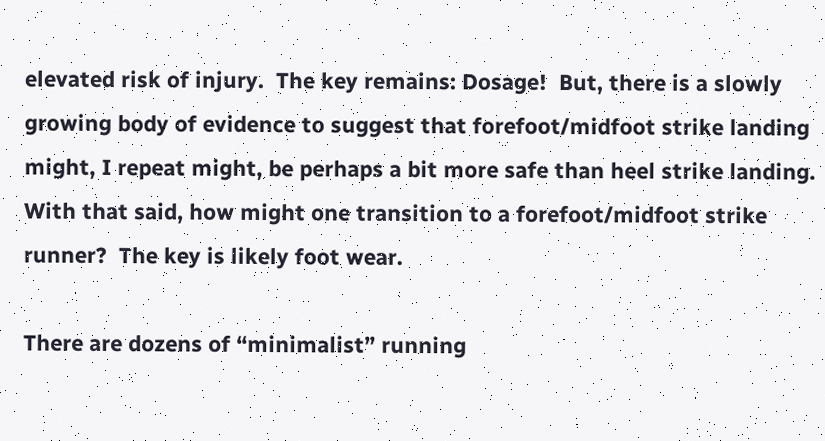elevated risk of injury.  The key remains: Dosage!  But, there is a slowly growing body of evidence to suggest that forefoot/midfoot strike landing might, I repeat might, be perhaps a bit more safe than heel strike landing.  With that said, how might one transition to a forefoot/midfoot strike runner?  The key is likely foot wear.

There are dozens of “minimalist” running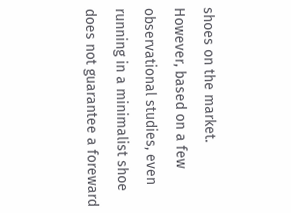shoes on the market.  However, based on a few observational studies, even running in a minimalist shoe does not guarantee a foreward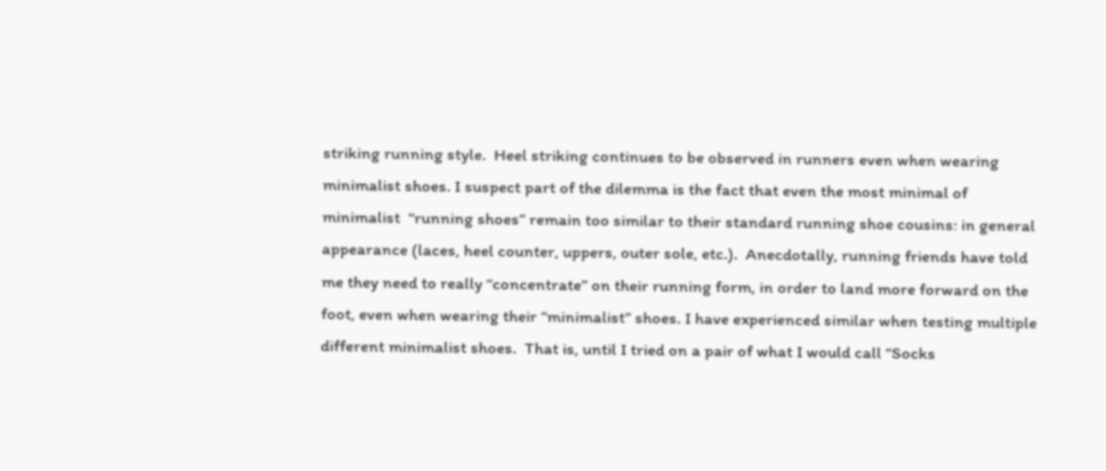striking running style.  Heel striking continues to be observed in runners even when wearing minimalist shoes. I suspect part of the dilemma is the fact that even the most minimal of minimalist  “running shoes” remain too similar to their standard running shoe cousins: in general appearance (laces, heel counter, uppers, outer sole, etc.).  Anecdotally, running friends have told me they need to really “concentrate” on their running form, in order to land more forward on the foot, even when wearing their “minimalist” shoes. I have experienced similar when testing multiple different minimalist shoes.  That is, until I tried on a pair of what I would call “Socks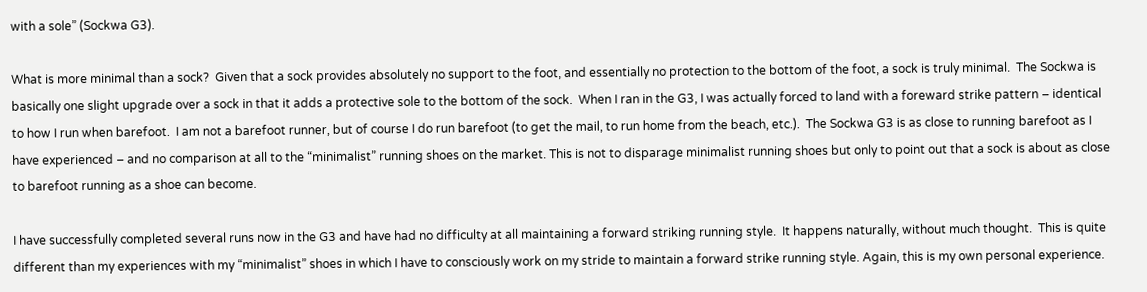with a sole” (Sockwa G3).

What is more minimal than a sock?  Given that a sock provides absolutely no support to the foot, and essentially no protection to the bottom of the foot, a sock is truly minimal.  The Sockwa is basically one slight upgrade over a sock in that it adds a protective sole to the bottom of the sock.  When I ran in the G3, I was actually forced to land with a foreward strike pattern – identical to how I run when barefoot.  I am not a barefoot runner, but of course I do run barefoot (to get the mail, to run home from the beach, etc.).  The Sockwa G3 is as close to running barefoot as I have experienced – and no comparison at all to the “minimalist” running shoes on the market. This is not to disparage minimalist running shoes but only to point out that a sock is about as close to barefoot running as a shoe can become.

I have successfully completed several runs now in the G3 and have had no difficulty at all maintaining a forward striking running style.  It happens naturally, without much thought.  This is quite different than my experiences with my “minimalist” shoes in which I have to consciously work on my stride to maintain a forward strike running style. Again, this is my own personal experience.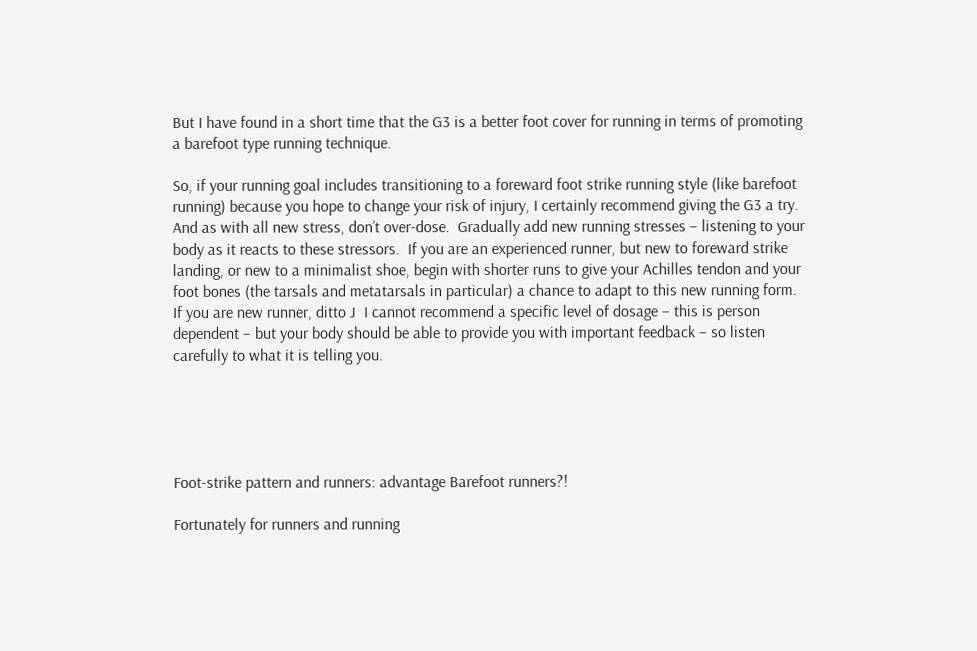But I have found in a short time that the G3 is a better foot cover for running in terms of promoting a barefoot type running technique.

So, if your running goal includes transitioning to a foreward foot strike running style (like barefoot running) because you hope to change your risk of injury, I certainly recommend giving the G3 a try.  And as with all new stress, don’t over-dose.  Gradually add new running stresses – listening to your body as it reacts to these stressors.  If you are an experienced runner, but new to foreward strike landing, or new to a minimalist shoe, begin with shorter runs to give your Achilles tendon and your foot bones (the tarsals and metatarsals in particular) a chance to adapt to this new running form.  If you are new runner, ditto J  I cannot recommend a specific level of dosage – this is person dependent – but your body should be able to provide you with important feedback – so listen carefully to what it is telling you.





Foot-strike pattern and runners: advantage Barefoot runners?!

Fortunately for runners and running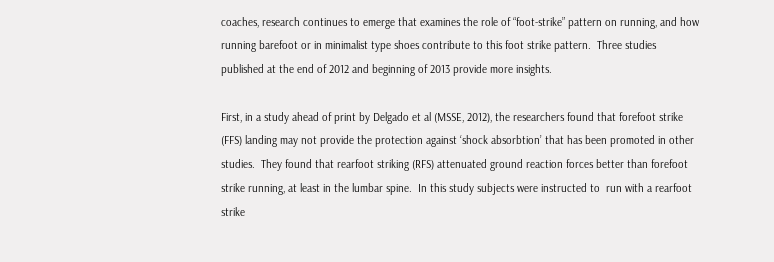coaches, research continues to emerge that examines the role of “foot-strike” pattern on running, and how running barefoot or in minimalist type shoes contribute to this foot strike pattern.  Three studies published at the end of 2012 and beginning of 2013 provide more insights.

First, in a study ahead of print by Delgado et al (MSSE, 2012), the researchers found that forefoot strike (FFS) landing may not provide the protection against ‘shock absorbtion’ that has been promoted in other studies.  They found that rearfoot striking (RFS) attenuated ground reaction forces better than forefoot strike running, at least in the lumbar spine.  In this study subjects were instructed to  run with a rearfoot strike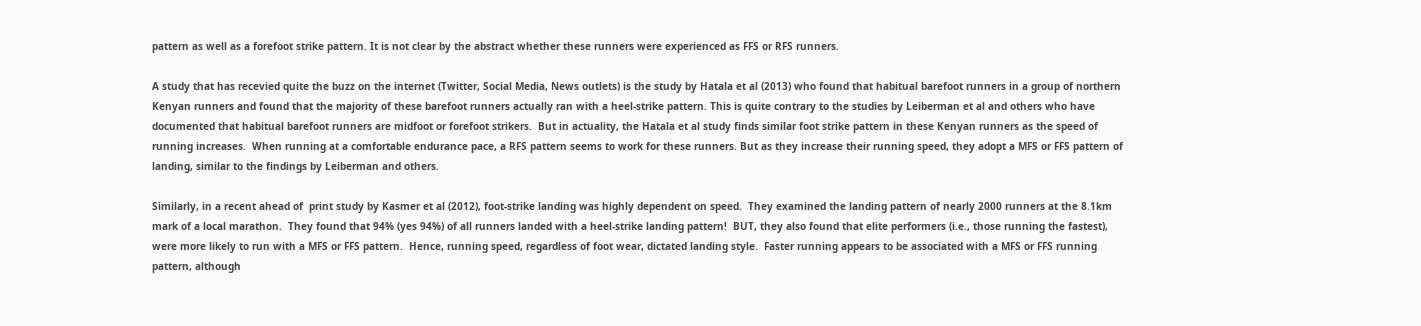pattern as well as a forefoot strike pattern. It is not clear by the abstract whether these runners were experienced as FFS or RFS runners.

A study that has recevied quite the buzz on the internet (Twitter, Social Media, News outlets) is the study by Hatala et al (2013) who found that habitual barefoot runners in a group of northern Kenyan runners and found that the majority of these barefoot runners actually ran with a heel-strike pattern. This is quite contrary to the studies by Leiberman et al and others who have documented that habitual barefoot runners are midfoot or forefoot strikers.  But in actuality, the Hatala et al study finds similar foot strike pattern in these Kenyan runners as the speed of running increases.  When running at a comfortable endurance pace, a RFS pattern seems to work for these runners. But as they increase their running speed, they adopt a MFS or FFS pattern of landing, similar to the findings by Leiberman and others.

Similarly, in a recent ahead of  print study by Kasmer et al (2012), foot-strike landing was highly dependent on speed.  They examined the landing pattern of nearly 2000 runners at the 8.1km mark of a local marathon.  They found that 94% (yes 94%) of all runners landed with a heel-strike landing pattern!  BUT, they also found that elite performers (i.e., those running the fastest), were more likely to run with a MFS or FFS pattern.  Hence, running speed, regardless of foot wear, dictated landing style.  Faster running appears to be associated with a MFS or FFS running pattern, although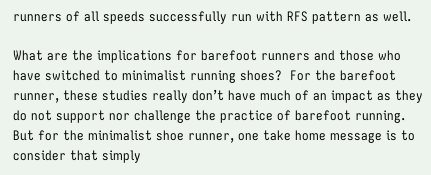runners of all speeds successfully run with RFS pattern as well.

What are the implications for barefoot runners and those who have switched to minimalist running shoes?  For the barefoot runner, these studies really don’t have much of an impact as they do not support nor challenge the practice of barefoot running.  But for the minimalist shoe runner, one take home message is to consider that simply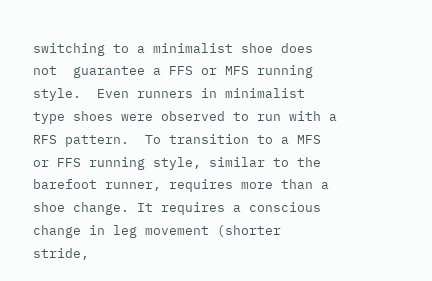switching to a minimalist shoe does not  guarantee a FFS or MFS running style.  Even runners in minimalist type shoes were observed to run with a RFS pattern.  To transition to a MFS or FFS running style, similar to the barefoot runner, requires more than a shoe change. It requires a conscious change in leg movement (shorter stride,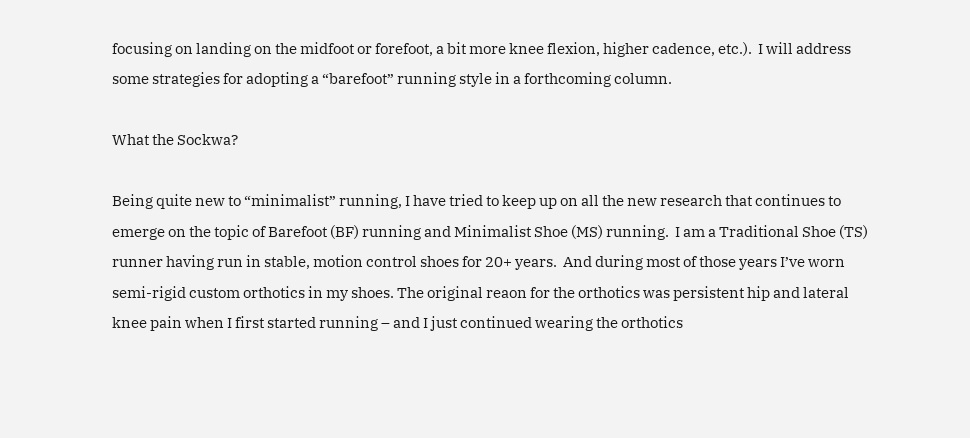focusing on landing on the midfoot or forefoot, a bit more knee flexion, higher cadence, etc.).  I will address some strategies for adopting a “barefoot” running style in a forthcoming column.

What the Sockwa?

Being quite new to “minimalist” running, I have tried to keep up on all the new research that continues to emerge on the topic of Barefoot (BF) running and Minimalist Shoe (MS) running.  I am a Traditional Shoe (TS) runner having run in stable, motion control shoes for 20+ years.  And during most of those years I’ve worn semi-rigid custom orthotics in my shoes. The original reaon for the orthotics was persistent hip and lateral knee pain when I first started running – and I just continued wearing the orthotics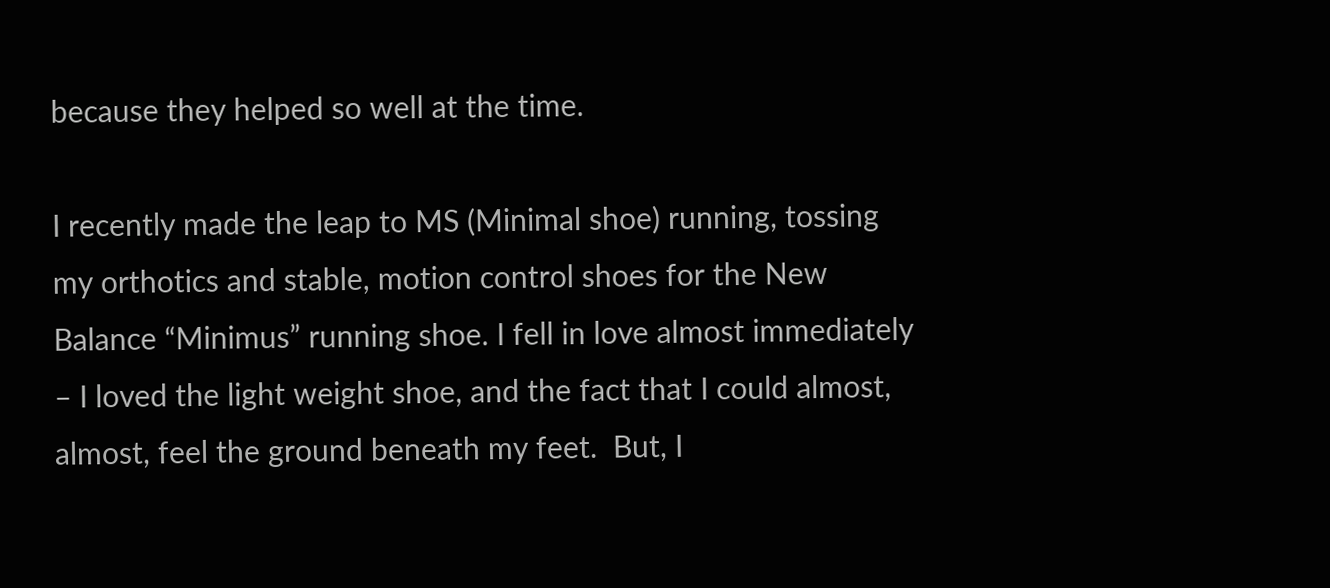because they helped so well at the time.

I recently made the leap to MS (Minimal shoe) running, tossing my orthotics and stable, motion control shoes for the New Balance “Minimus” running shoe. I fell in love almost immediately – I loved the light weight shoe, and the fact that I could almost, almost, feel the ground beneath my feet.  But, I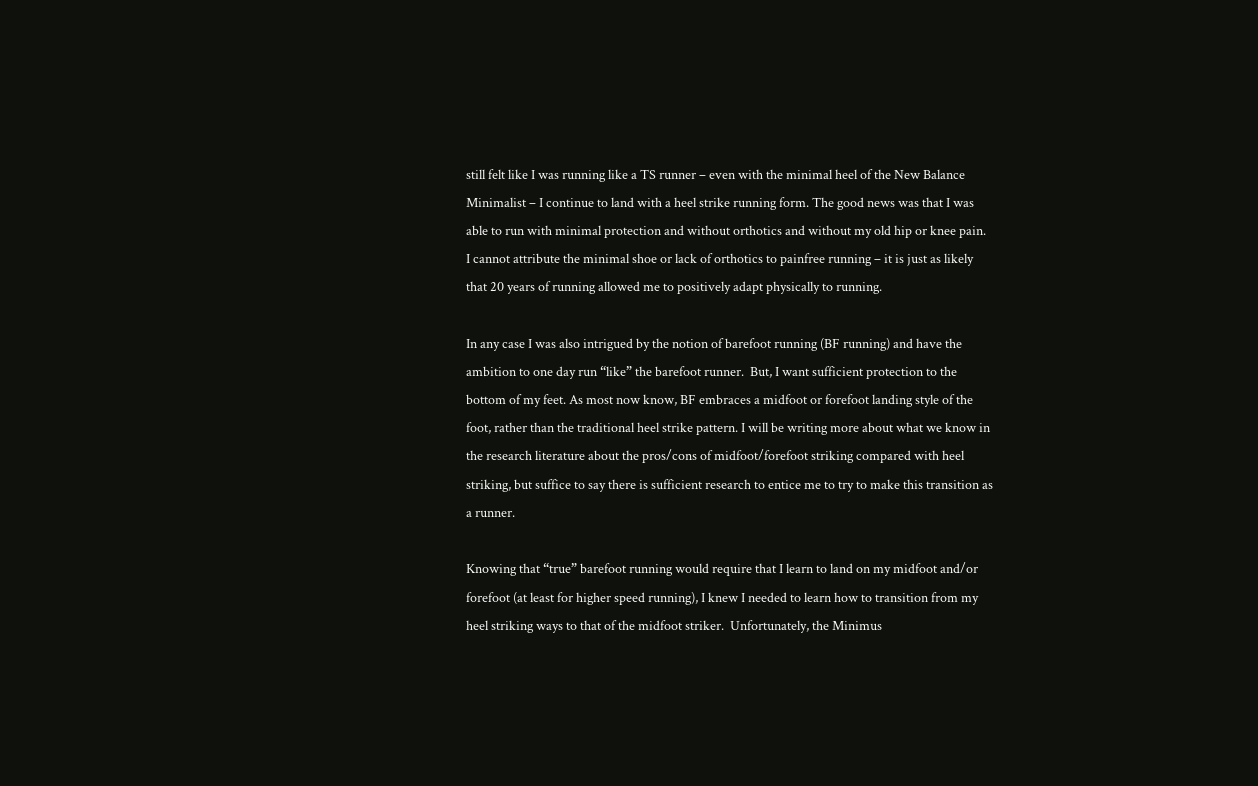still felt like I was running like a TS runner – even with the minimal heel of the New Balance Minimalist – I continue to land with a heel strike running form. The good news was that I was able to run with minimal protection and without orthotics and without my old hip or knee pain.  I cannot attribute the minimal shoe or lack of orthotics to painfree running – it is just as likely that 20 years of running allowed me to positively adapt physically to running.

In any case I was also intrigued by the notion of barefoot running (BF running) and have the ambition to one day run “like” the barefoot runner.  But, I want sufficient protection to the bottom of my feet. As most now know, BF embraces a midfoot or forefoot landing style of the foot, rather than the traditional heel strike pattern. I will be writing more about what we know in the research literature about the pros/cons of midfoot/forefoot striking compared with heel striking, but suffice to say there is sufficient research to entice me to try to make this transition as a runner.

Knowing that “true” barefoot running would require that I learn to land on my midfoot and/or forefoot (at least for higher speed running), I knew I needed to learn how to transition from my heel striking ways to that of the midfoot striker.  Unfortunately, the Minimus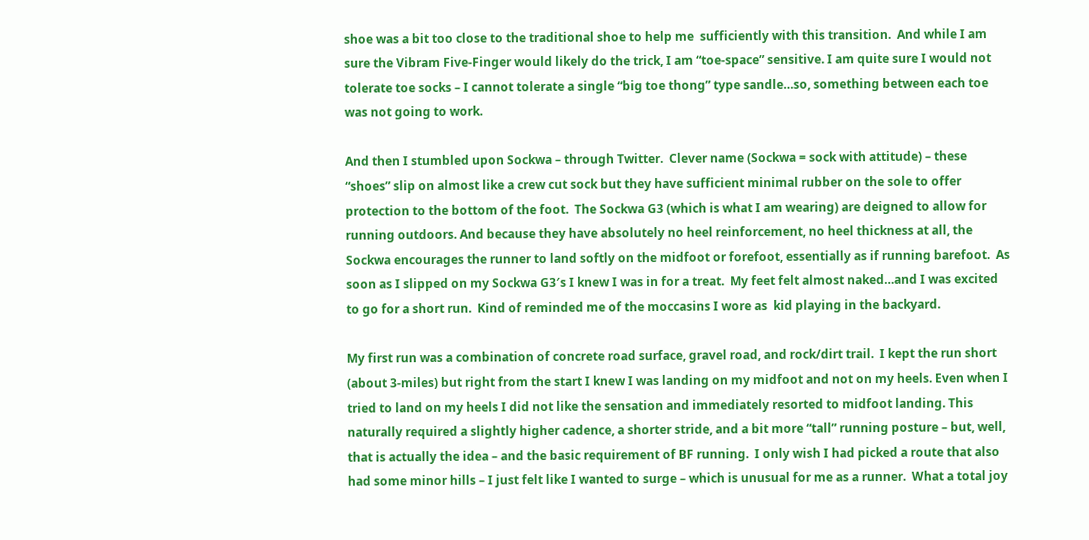shoe was a bit too close to the traditional shoe to help me  sufficiently with this transition.  And while I am sure the Vibram Five-Finger would likely do the trick, I am “toe-space” sensitive. I am quite sure I would not tolerate toe socks – I cannot tolerate a single “big toe thong” type sandle…so, something between each toe was not going to work.

And then I stumbled upon Sockwa – through Twitter.  Clever name (Sockwa = sock with attitude) – these “shoes” slip on almost like a crew cut sock but they have sufficient minimal rubber on the sole to offer protection to the bottom of the foot.  The Sockwa G3 (which is what I am wearing) are deigned to allow for running outdoors. And because they have absolutely no heel reinforcement, no heel thickness at all, the Sockwa encourages the runner to land softly on the midfoot or forefoot, essentially as if running barefoot.  As soon as I slipped on my Sockwa G3′s I knew I was in for a treat.  My feet felt almost naked…and I was excited to go for a short run.  Kind of reminded me of the moccasins I wore as  kid playing in the backyard.

My first run was a combination of concrete road surface, gravel road, and rock/dirt trail.  I kept the run short (about 3-miles) but right from the start I knew I was landing on my midfoot and not on my heels. Even when I tried to land on my heels I did not like the sensation and immediately resorted to midfoot landing. This naturally required a slightly higher cadence, a shorter stride, and a bit more “tall” running posture – but, well, that is actually the idea – and the basic requirement of BF running.  I only wish I had picked a route that also had some minor hills – I just felt like I wanted to surge – which is unusual for me as a runner.  What a total joy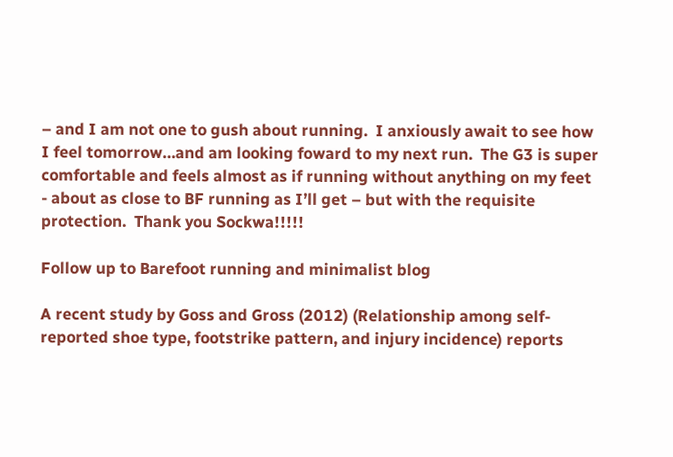– and I am not one to gush about running.  I anxiously await to see how I feel tomorrow…and am looking foward to my next run.  The G3 is super comfortable and feels almost as if running without anything on my feet - about as close to BF running as I’ll get – but with the requisite protection.  Thank you Sockwa!!!!!

Follow up to Barefoot running and minimalist blog

A recent study by Goss and Gross (2012) (Relationship among self-reported shoe type, footstrike pattern, and injury incidence) reports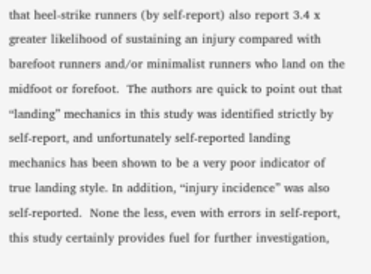that heel-strike runners (by self-report) also report 3.4 x greater likelihood of sustaining an injury compared with barefoot runners and/or minimalist runners who land on the midfoot or forefoot.  The authors are quick to point out that “landing” mechanics in this study was identified strictly by self-report, and unfortunately self-reported landing mechanics has been shown to be a very poor indicator of true landing style. In addition, “injury incidence” was also self-reported.  None the less, even with errors in self-report, this study certainly provides fuel for further investigation,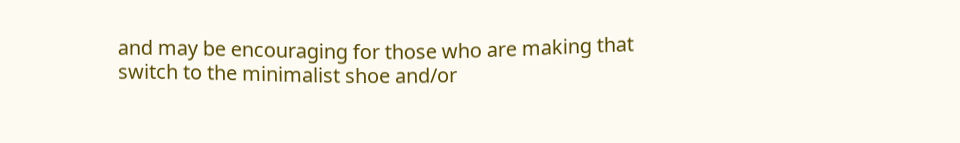and may be encouraging for those who are making that switch to the minimalist shoe and/or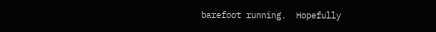barefoot running.  Hopefully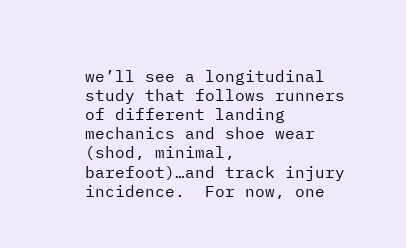we’ll see a longitudinal study that follows runners of different landing mechanics and shoe wear (shod, minimal, barefoot)…and track injury incidence.  For now, one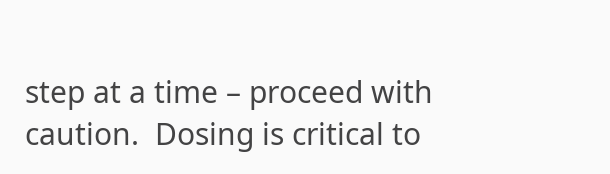step at a time – proceed with caution.  Dosing is critical to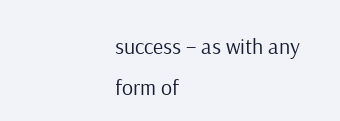success – as with any form of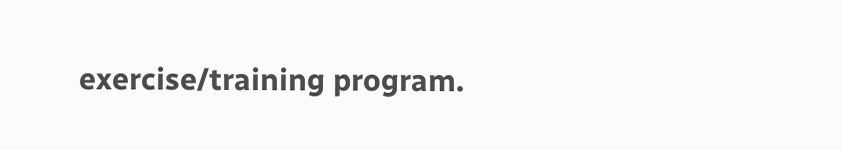exercise/training program.